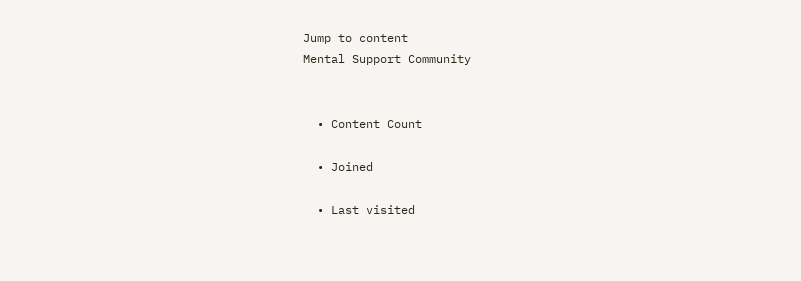Jump to content
Mental Support Community


  • Content Count

  • Joined

  • Last visited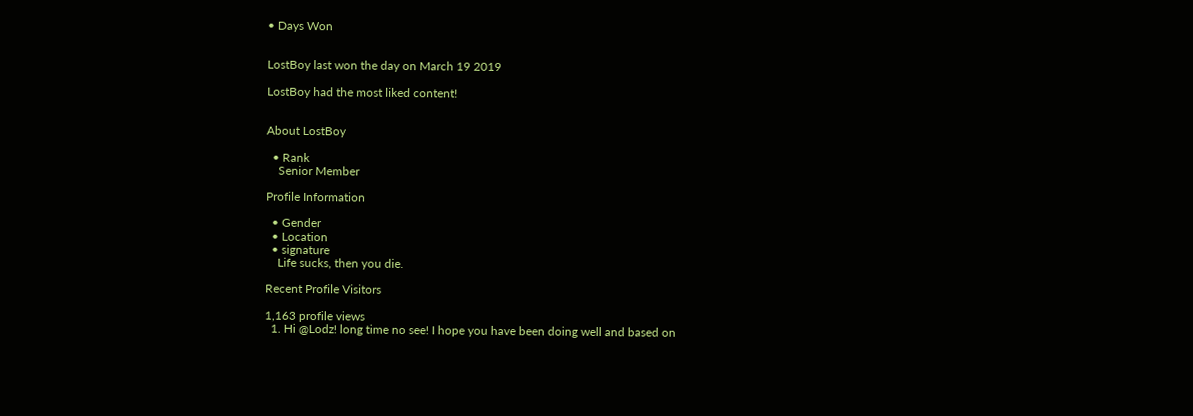• Days Won


LostBoy last won the day on March 19 2019

LostBoy had the most liked content!


About LostBoy

  • Rank
    Senior Member

Profile Information

  • Gender
  • Location
  • signature
    Life sucks, then you die.

Recent Profile Visitors

1,163 profile views
  1. Hi @Lodz! long time no see! I hope you have been doing well and based on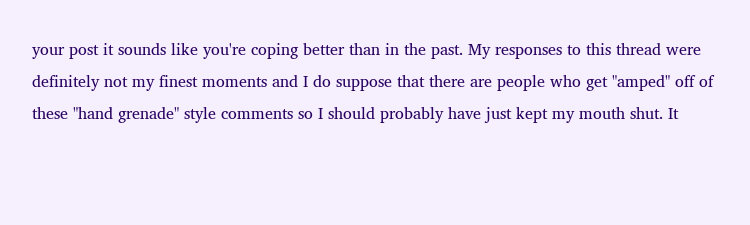your post it sounds like you're coping better than in the past. My responses to this thread were definitely not my finest moments and I do suppose that there are people who get "amped" off of these "hand grenade" style comments so I should probably have just kept my mouth shut. It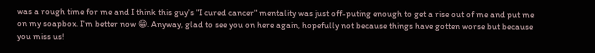was a rough time for me and I think this guy's "I cured cancer" mentality was just off-puting enough to get a rise out of me and put me on my soapbox. I'm better now 😁. Anyway, glad to see you on here again, hopefully not because things have gotten worse but because you miss us!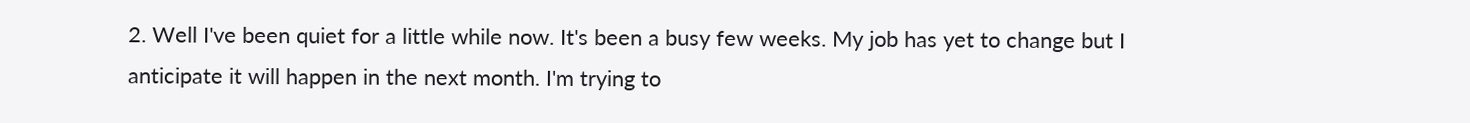2. Well I've been quiet for a little while now. It's been a busy few weeks. My job has yet to change but I anticipate it will happen in the next month. I'm trying to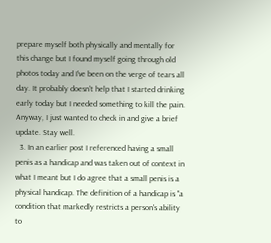prepare myself both physically and mentally for this change but I found myself going through old photos today and I've been on the verge of tears all day. It probably doesn't help that I started drinking early today but I needed something to kill the pain. Anyway, I just wanted to check in and give a brief update. Stay well.
  3. In an earlier post I referenced having a small penis as a handicap and was taken out of context in what I meant but I do agree that a small penis is a physical handicap. The definition of a handicap is "a condition that markedly restricts a person's ability to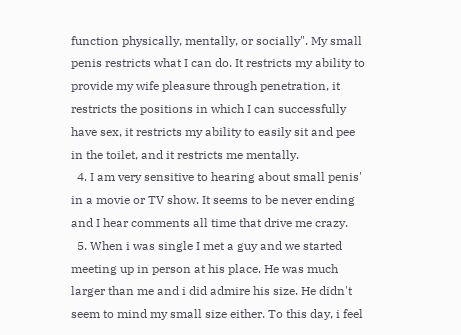function physically, mentally, or socially". My small penis restricts what I can do. It restricts my ability to provide my wife pleasure through penetration, it restricts the positions in which I can successfully have sex, it restricts my ability to easily sit and pee in the toilet, and it restricts me mentally.
  4. I am very sensitive to hearing about small penis' in a movie or TV show. It seems to be never ending and I hear comments all time that drive me crazy.
  5. When i was single I met a guy and we started meeting up in person at his place. He was much larger than me and i did admire his size. He didn't seem to mind my small size either. To this day, i feel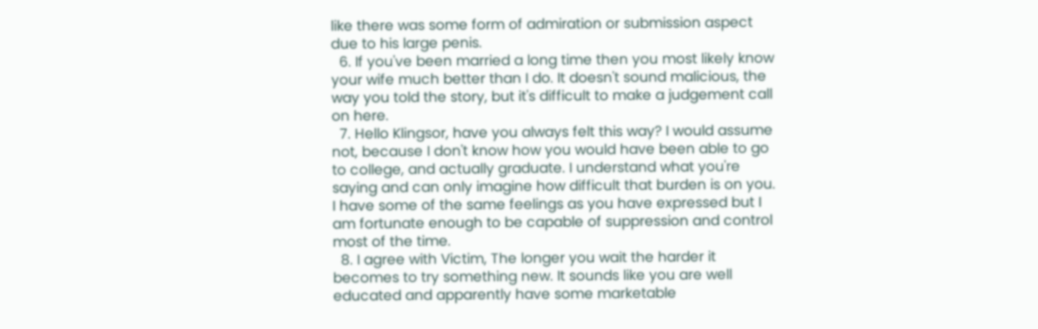like there was some form of admiration or submission aspect due to his large penis.
  6. If you've been married a long time then you most likely know your wife much better than I do. It doesn't sound malicious, the way you told the story, but it's difficult to make a judgement call on here.
  7. Hello Klingsor, have you always felt this way? I would assume not, because I don't know how you would have been able to go to college, and actually graduate. I understand what you're saying and can only imagine how difficult that burden is on you. I have some of the same feelings as you have expressed but I am fortunate enough to be capable of suppression and control most of the time.
  8. I agree with Victim, The longer you wait the harder it becomes to try something new. It sounds like you are well educated and apparently have some marketable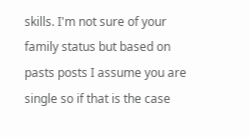skills. I'm not sure of your family status but based on pasts posts I assume you are single so if that is the case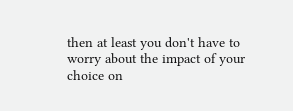then at least you don't have to worry about the impact of your choice on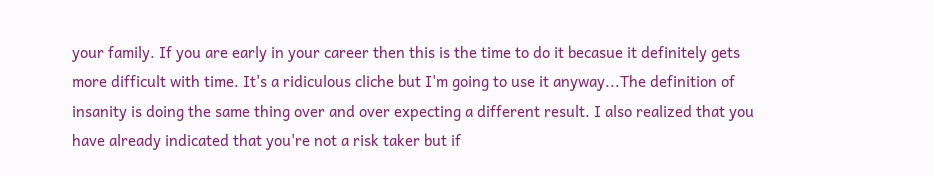your family. If you are early in your career then this is the time to do it becasue it definitely gets more difficult with time. It's a ridiculous cliche but I'm going to use it anyway...The definition of insanity is doing the same thing over and over expecting a different result. I also realized that you have already indicated that you're not a risk taker but if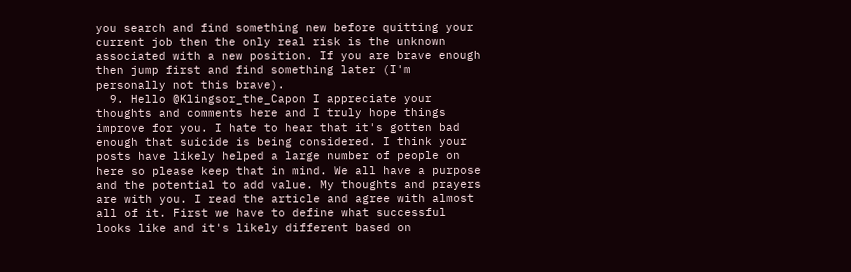you search and find something new before quitting your current job then the only real risk is the unknown associated with a new position. If you are brave enough then jump first and find something later (I'm personally not this brave).
  9. Hello @Klingsor_the_Capon I appreciate your thoughts and comments here and I truly hope things improve for you. I hate to hear that it's gotten bad enough that suicide is being considered. I think your posts have likely helped a large number of people on here so please keep that in mind. We all have a purpose and the potential to add value. My thoughts and prayers are with you. I read the article and agree with almost all of it. First we have to define what successful looks like and it's likely different based on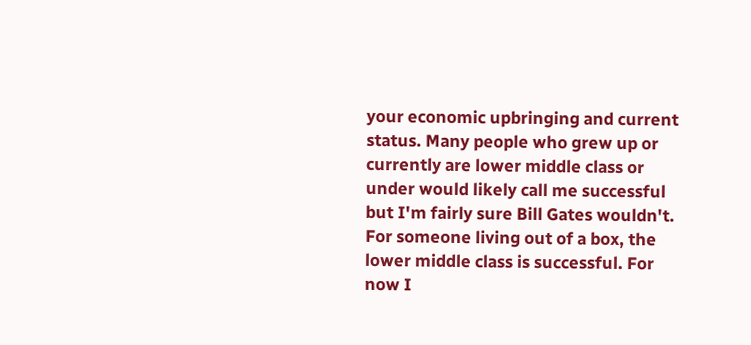your economic upbringing and current status. Many people who grew up or currently are lower middle class or under would likely call me successful but I'm fairly sure Bill Gates wouldn't. For someone living out of a box, the lower middle class is successful. For now I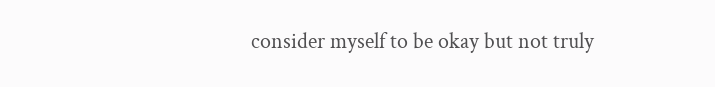consider myself to be okay but not truly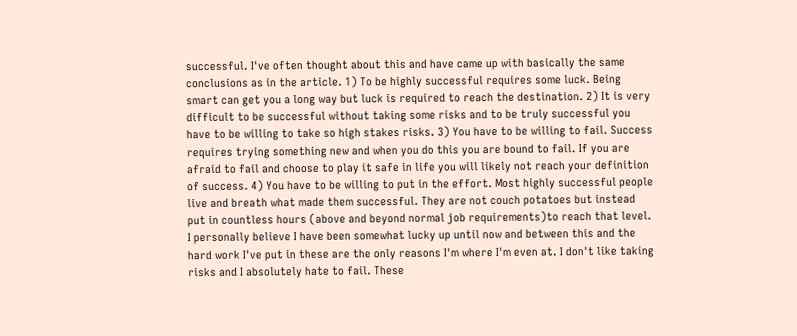successful. I've often thought about this and have came up with basically the same conclusions as in the article. 1) To be highly successful requires some luck. Being smart can get you a long way but luck is required to reach the destination. 2) It is very difficult to be successful without taking some risks and to be truly successful you have to be willing to take so high stakes risks. 3) You have to be willing to fail. Success requires trying something new and when you do this you are bound to fail. If you are afraid to fail and choose to play it safe in life you will likely not reach your definition of success. 4) You have to be willing to put in the effort. Most highly successful people live and breath what made them successful. They are not couch potatoes but instead put in countless hours (above and beyond normal job requirements)to reach that level. I personally believe I have been somewhat lucky up until now and between this and the hard work I've put in these are the only reasons I'm where I'm even at. I don't like taking risks and I absolutely hate to fail. These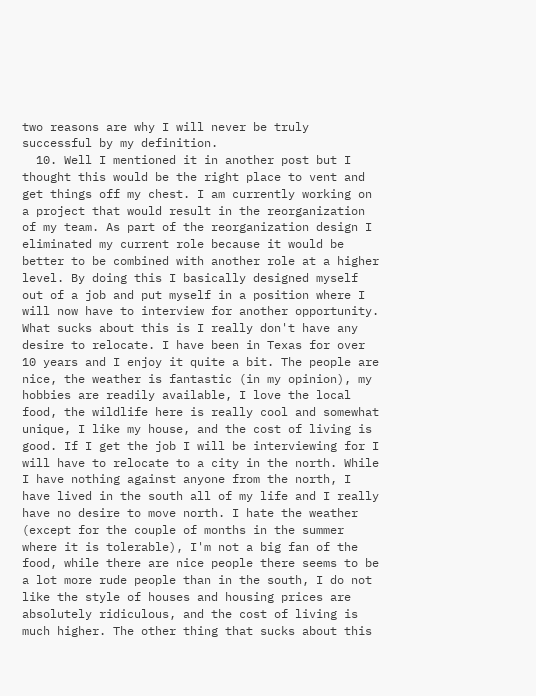two reasons are why I will never be truly successful by my definition.
  10. Well I mentioned it in another post but I thought this would be the right place to vent and get things off my chest. I am currently working on a project that would result in the reorganization of my team. As part of the reorganization design I eliminated my current role because it would be better to be combined with another role at a higher level. By doing this I basically designed myself out of a job and put myself in a position where I will now have to interview for another opportunity. What sucks about this is I really don't have any desire to relocate. I have been in Texas for over 10 years and I enjoy it quite a bit. The people are nice, the weather is fantastic (in my opinion), my hobbies are readily available, I love the local food, the wildlife here is really cool and somewhat unique, I like my house, and the cost of living is good. If I get the job I will be interviewing for I will have to relocate to a city in the north. While I have nothing against anyone from the north, I have lived in the south all of my life and I really have no desire to move north. I hate the weather (except for the couple of months in the summer where it is tolerable), I'm not a big fan of the food, while there are nice people there seems to be a lot more rude people than in the south, I do not like the style of houses and housing prices are absolutely ridiculous, and the cost of living is much higher. The other thing that sucks about this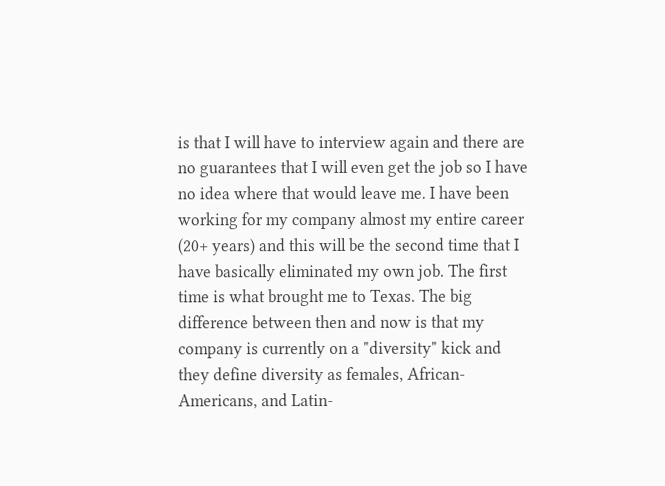is that I will have to interview again and there are no guarantees that I will even get the job so I have no idea where that would leave me. I have been working for my company almost my entire career (20+ years) and this will be the second time that I have basically eliminated my own job. The first time is what brought me to Texas. The big difference between then and now is that my company is currently on a "diversity" kick and they define diversity as females, African-Americans, and Latin-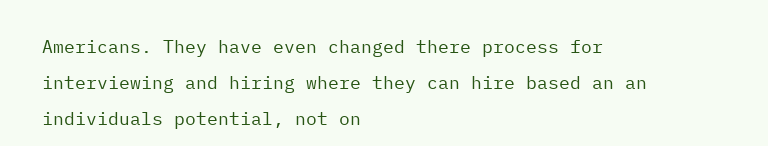Americans. They have even changed there process for interviewing and hiring where they can hire based an an individuals potential, not on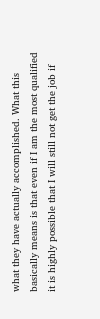what they have actually accomplished. What this basically means is that even if I am the most qualified it is highly possible that I will still not get the job if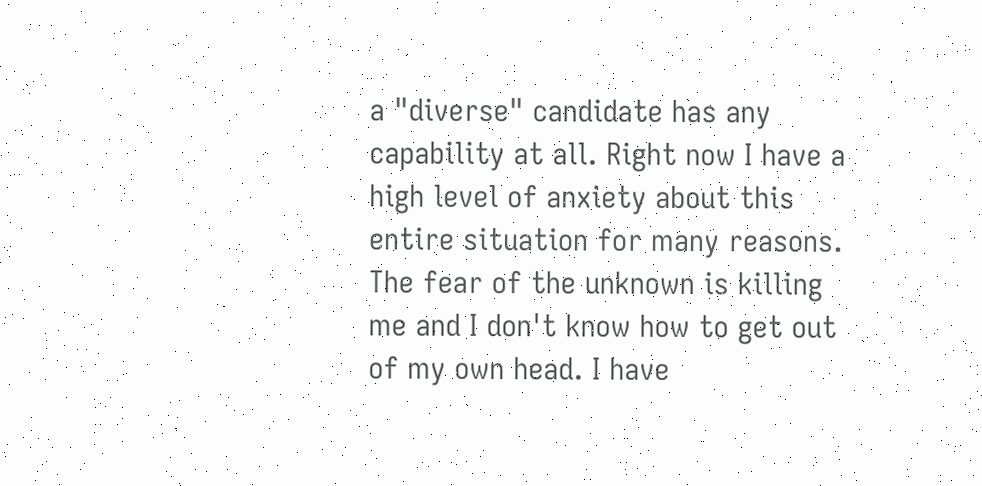a "diverse" candidate has any capability at all. Right now I have a high level of anxiety about this entire situation for many reasons. The fear of the unknown is killing me and I don't know how to get out of my own head. I have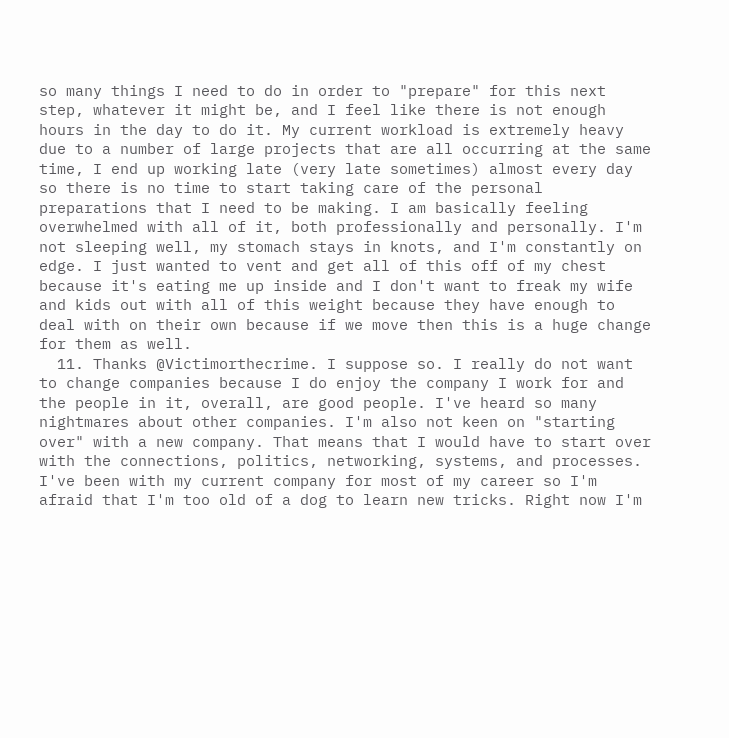so many things I need to do in order to "prepare" for this next step, whatever it might be, and I feel like there is not enough hours in the day to do it. My current workload is extremely heavy due to a number of large projects that are all occurring at the same time, I end up working late (very late sometimes) almost every day so there is no time to start taking care of the personal preparations that I need to be making. I am basically feeling overwhelmed with all of it, both professionally and personally. I'm not sleeping well, my stomach stays in knots, and I'm constantly on edge. I just wanted to vent and get all of this off of my chest because it's eating me up inside and I don't want to freak my wife and kids out with all of this weight because they have enough to deal with on their own because if we move then this is a huge change for them as well.
  11. Thanks @Victimorthecrime. I suppose so. I really do not want to change companies because I do enjoy the company I work for and the people in it, overall, are good people. I've heard so many nightmares about other companies. I'm also not keen on "starting over" with a new company. That means that I would have to start over with the connections, politics, networking, systems, and processes. I've been with my current company for most of my career so I'm afraid that I'm too old of a dog to learn new tricks. Right now I'm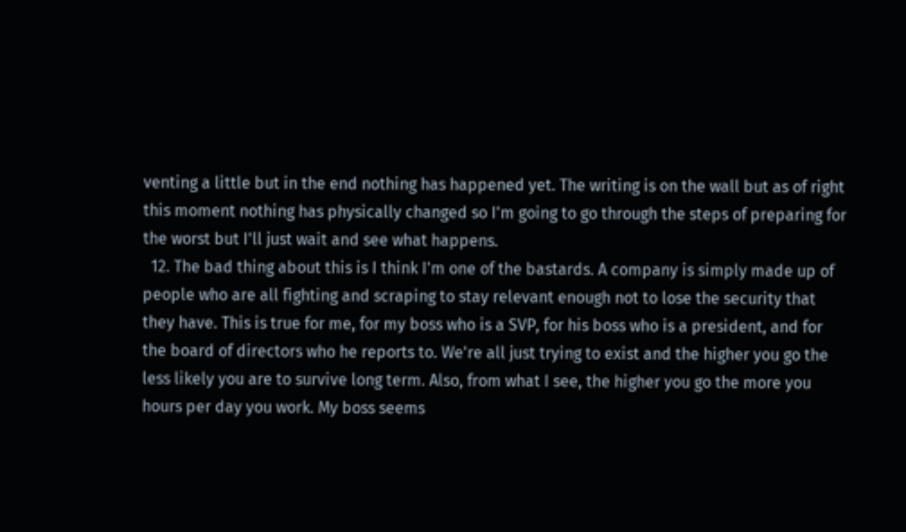venting a little but in the end nothing has happened yet. The writing is on the wall but as of right this moment nothing has physically changed so I'm going to go through the steps of preparing for the worst but I'll just wait and see what happens.
  12. The bad thing about this is I think I'm one of the bastards. A company is simply made up of people who are all fighting and scraping to stay relevant enough not to lose the security that they have. This is true for me, for my boss who is a SVP, for his boss who is a president, and for the board of directors who he reports to. We're all just trying to exist and the higher you go the less likely you are to survive long term. Also, from what I see, the higher you go the more you hours per day you work. My boss seems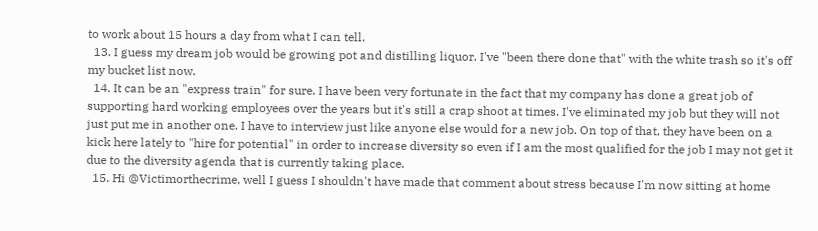to work about 15 hours a day from what I can tell.
  13. I guess my dream job would be growing pot and distilling liquor. I've "been there done that" with the white trash so it's off my bucket list now.
  14. It can be an "express train" for sure. I have been very fortunate in the fact that my company has done a great job of supporting hard working employees over the years but it's still a crap shoot at times. I've eliminated my job but they will not just put me in another one. I have to interview just like anyone else would for a new job. On top of that, they have been on a kick here lately to "hire for potential" in order to increase diversity so even if I am the most qualified for the job I may not get it due to the diversity agenda that is currently taking place.
  15. Hi @Victimorthecrime, well I guess I shouldn't have made that comment about stress because I'm now sitting at home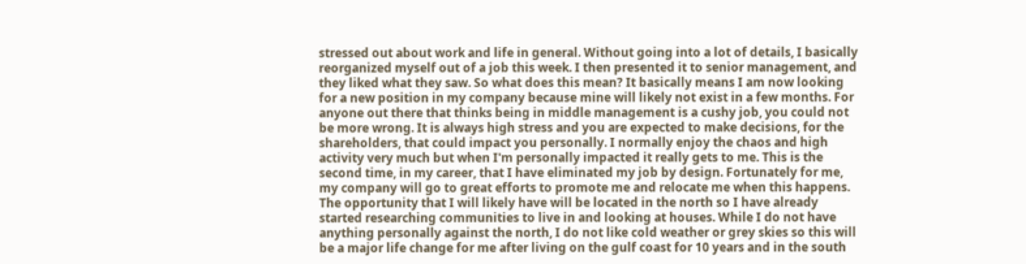stressed out about work and life in general. Without going into a lot of details, I basically reorganized myself out of a job this week. I then presented it to senior management, and they liked what they saw. So what does this mean? It basically means I am now looking for a new position in my company because mine will likely not exist in a few months. For anyone out there that thinks being in middle management is a cushy job, you could not be more wrong. It is always high stress and you are expected to make decisions, for the shareholders, that could impact you personally. I normally enjoy the chaos and high activity very much but when I'm personally impacted it really gets to me. This is the second time, in my career, that I have eliminated my job by design. Fortunately for me, my company will go to great efforts to promote me and relocate me when this happens. The opportunity that I will likely have will be located in the north so I have already started researching communities to live in and looking at houses. While I do not have anything personally against the north, I do not like cold weather or grey skies so this will be a major life change for me after living on the gulf coast for 10 years and in the south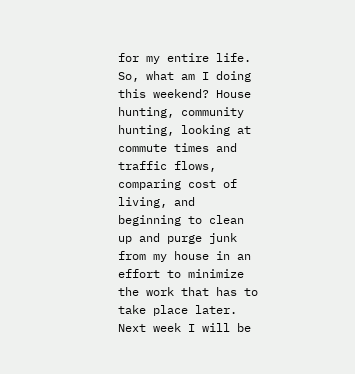for my entire life. So, what am I doing this weekend? House hunting, community hunting, looking at commute times and traffic flows, comparing cost of living, and beginning to clean up and purge junk from my house in an effort to minimize the work that has to take place later. Next week I will be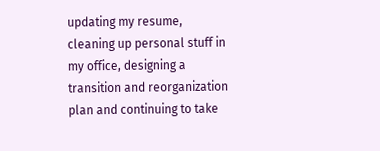updating my resume, cleaning up personal stuff in my office, designing a transition and reorganization plan and continuing to take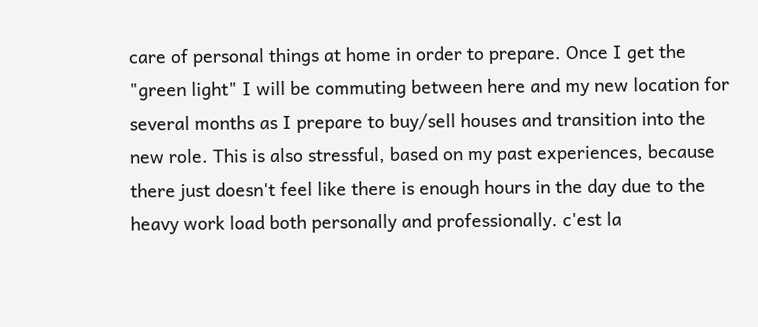care of personal things at home in order to prepare. Once I get the "green light" I will be commuting between here and my new location for several months as I prepare to buy/sell houses and transition into the new role. This is also stressful, based on my past experiences, because there just doesn't feel like there is enough hours in the day due to the heavy work load both personally and professionally. c'est la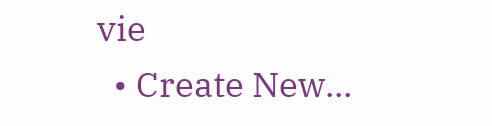vie
  • Create New...